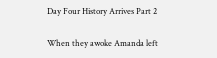Day Four History Arrives Part 2

When they awoke Amanda left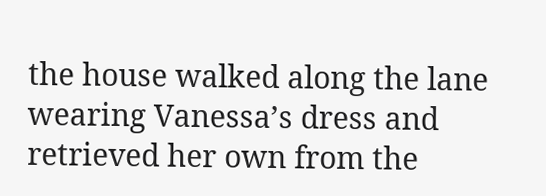the house walked along the lane wearing Vanessa’s dress and retrieved her own from the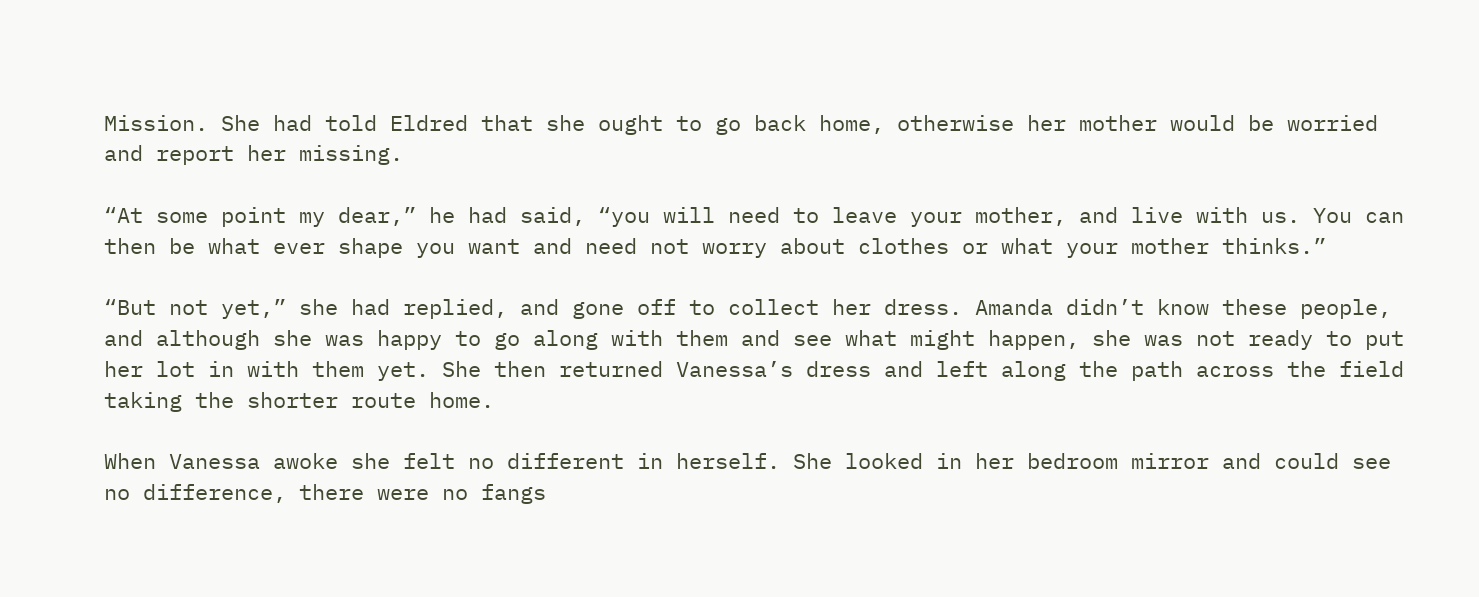Mission. She had told Eldred that she ought to go back home, otherwise her mother would be worried and report her missing.

“At some point my dear,” he had said, “you will need to leave your mother, and live with us. You can then be what ever shape you want and need not worry about clothes or what your mother thinks.”

“But not yet,” she had replied, and gone off to collect her dress. Amanda didn’t know these people, and although she was happy to go along with them and see what might happen, she was not ready to put her lot in with them yet. She then returned Vanessa’s dress and left along the path across the field taking the shorter route home.

When Vanessa awoke she felt no different in herself. She looked in her bedroom mirror and could see no difference, there were no fangs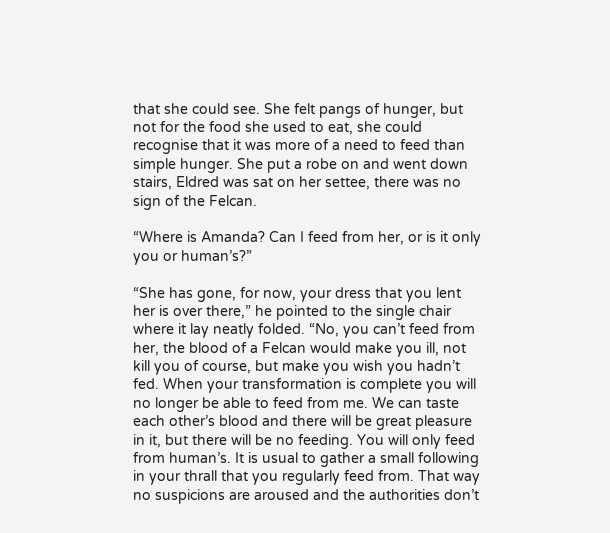that she could see. She felt pangs of hunger, but not for the food she used to eat, she could recognise that it was more of a need to feed than simple hunger. She put a robe on and went down stairs, Eldred was sat on her settee, there was no sign of the Felcan.

“Where is Amanda? Can I feed from her, or is it only you or human’s?”

“She has gone, for now, your dress that you lent her is over there,” he pointed to the single chair where it lay neatly folded. “No, you can’t feed from her, the blood of a Felcan would make you ill, not kill you of course, but make you wish you hadn’t fed. When your transformation is complete you will no longer be able to feed from me. We can taste each other’s blood and there will be great pleasure in it, but there will be no feeding. You will only feed from human’s. It is usual to gather a small following in your thrall that you regularly feed from. That way no suspicions are aroused and the authorities don’t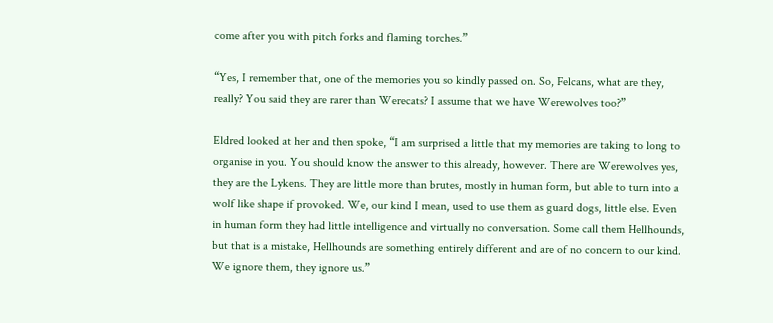come after you with pitch forks and flaming torches.”

“Yes, I remember that, one of the memories you so kindly passed on. So, Felcans, what are they, really? You said they are rarer than Werecats? I assume that we have Werewolves too?”

Eldred looked at her and then spoke, “I am surprised a little that my memories are taking to long to organise in you. You should know the answer to this already, however. There are Werewolves yes, they are the Lykens. They are little more than brutes, mostly in human form, but able to turn into a wolf like shape if provoked. We, our kind I mean, used to use them as guard dogs, little else. Even in human form they had little intelligence and virtually no conversation. Some call them Hellhounds, but that is a mistake, Hellhounds are something entirely different and are of no concern to our kind. We ignore them, they ignore us.”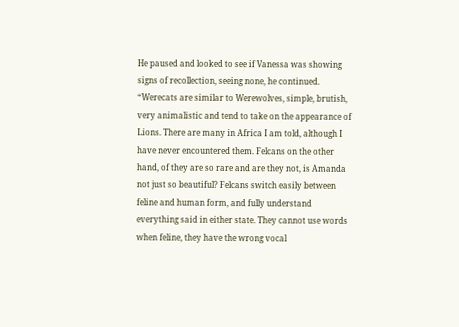He paused and looked to see if Vanessa was showing signs of recollection, seeing none, he continued. “Werecats are similar to Werewolves, simple, brutish, very animalistic and tend to take on the appearance of Lions. There are many in Africa I am told, although I have never encountered them. Felcans on the other hand, of they are so rare and are they not, is Amanda not just so beautiful? Felcans switch easily between feline and human form, and fully understand everything said in either state. They cannot use words when feline, they have the wrong vocal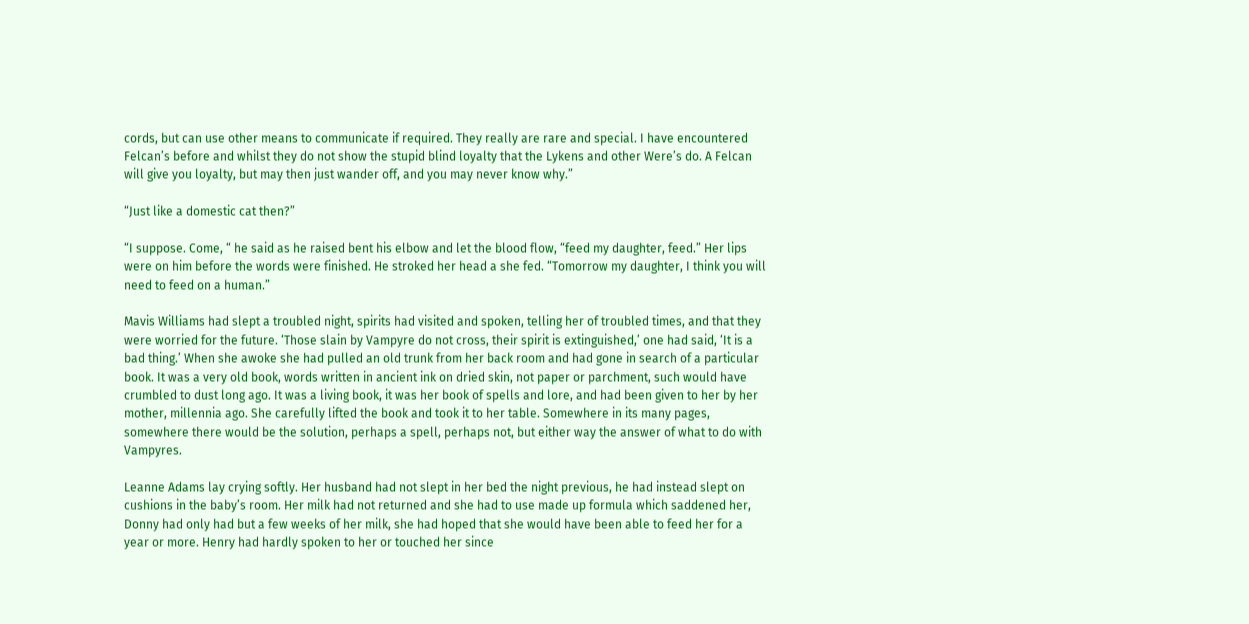cords, but can use other means to communicate if required. They really are rare and special. I have encountered Felcan’s before and whilst they do not show the stupid blind loyalty that the Lykens and other Were’s do. A Felcan will give you loyalty, but may then just wander off, and you may never know why.”

“Just like a domestic cat then?”

“I suppose. Come, “ he said as he raised bent his elbow and let the blood flow, “feed my daughter, feed.” Her lips were on him before the words were finished. He stroked her head a she fed. “Tomorrow my daughter, I think you will need to feed on a human.”

Mavis Williams had slept a troubled night, spirits had visited and spoken, telling her of troubled times, and that they were worried for the future. ‘Those slain by Vampyre do not cross, their spirit is extinguished,’ one had said, ‘It is a bad thing.’ When she awoke she had pulled an old trunk from her back room and had gone in search of a particular book. It was a very old book, words written in ancient ink on dried skin, not paper or parchment, such would have crumbled to dust long ago. It was a living book, it was her book of spells and lore, and had been given to her by her mother, millennia ago. She carefully lifted the book and took it to her table. Somewhere in its many pages, somewhere there would be the solution, perhaps a spell, perhaps not, but either way the answer of what to do with Vampyres.

Leanne Adams lay crying softly. Her husband had not slept in her bed the night previous, he had instead slept on cushions in the baby’s room. Her milk had not returned and she had to use made up formula which saddened her, Donny had only had but a few weeks of her milk, she had hoped that she would have been able to feed her for a year or more. Henry had hardly spoken to her or touched her since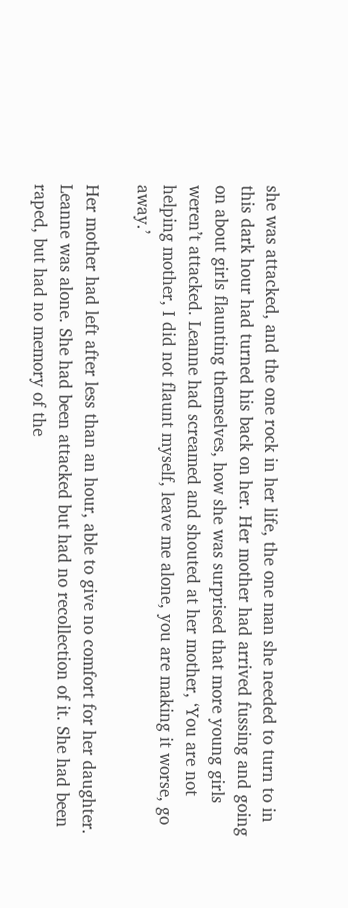she was attacked, and the one rock in her life, the one man she needed to turn to in this dark hour had turned his back on her. Her mother had arrived fussing and going on about girls flaunting themselves, how she was surprised that more young girls weren’t attacked. Leanne had screamed and shouted at her mother, ‘You are not helping mother, I did not flaunt myself, leave me alone, you are making it worse, go away.’

Her mother had left after less than an hour, able to give no comfort for her daughter. Leanne was alone. She had been attacked but had no recollection of it. She had been raped, but had no memory of the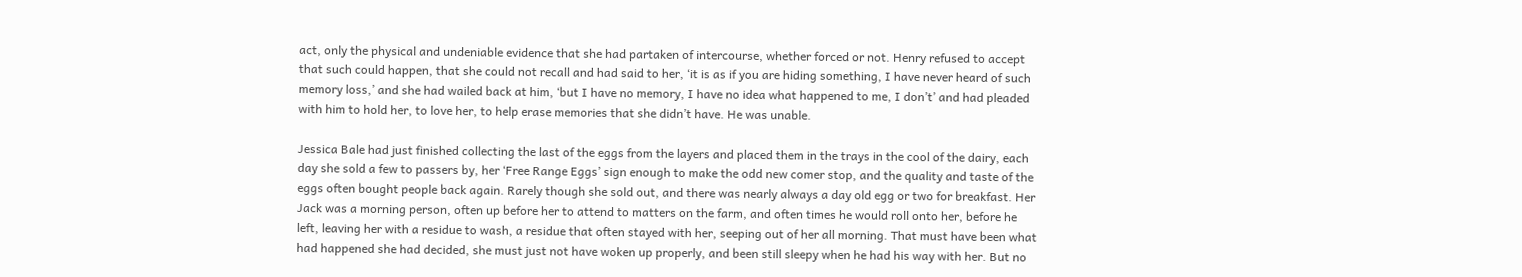act, only the physical and undeniable evidence that she had partaken of intercourse, whether forced or not. Henry refused to accept that such could happen, that she could not recall and had said to her, ‘it is as if you are hiding something, I have never heard of such memory loss,’ and she had wailed back at him, ‘but I have no memory, I have no idea what happened to me, I don’t’ and had pleaded with him to hold her, to love her, to help erase memories that she didn’t have. He was unable.

Jessica Bale had just finished collecting the last of the eggs from the layers and placed them in the trays in the cool of the dairy, each day she sold a few to passers by, her ‘Free Range Eggs’ sign enough to make the odd new comer stop, and the quality and taste of the eggs often bought people back again. Rarely though she sold out, and there was nearly always a day old egg or two for breakfast. Her Jack was a morning person, often up before her to attend to matters on the farm, and often times he would roll onto her, before he left, leaving her with a residue to wash, a residue that often stayed with her, seeping out of her all morning. That must have been what had happened she had decided, she must just not have woken up properly, and been still sleepy when he had his way with her. But no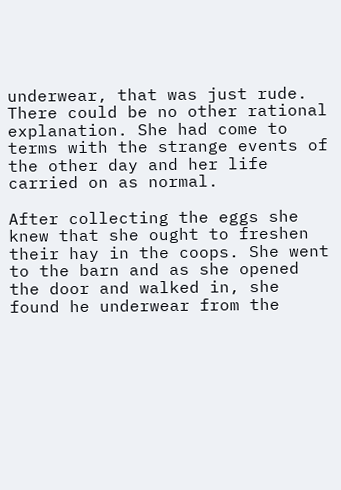underwear, that was just rude. There could be no other rational explanation. She had come to terms with the strange events of the other day and her life carried on as normal.

After collecting the eggs she knew that she ought to freshen their hay in the coops. She went to the barn and as she opened the door and walked in, she found he underwear from the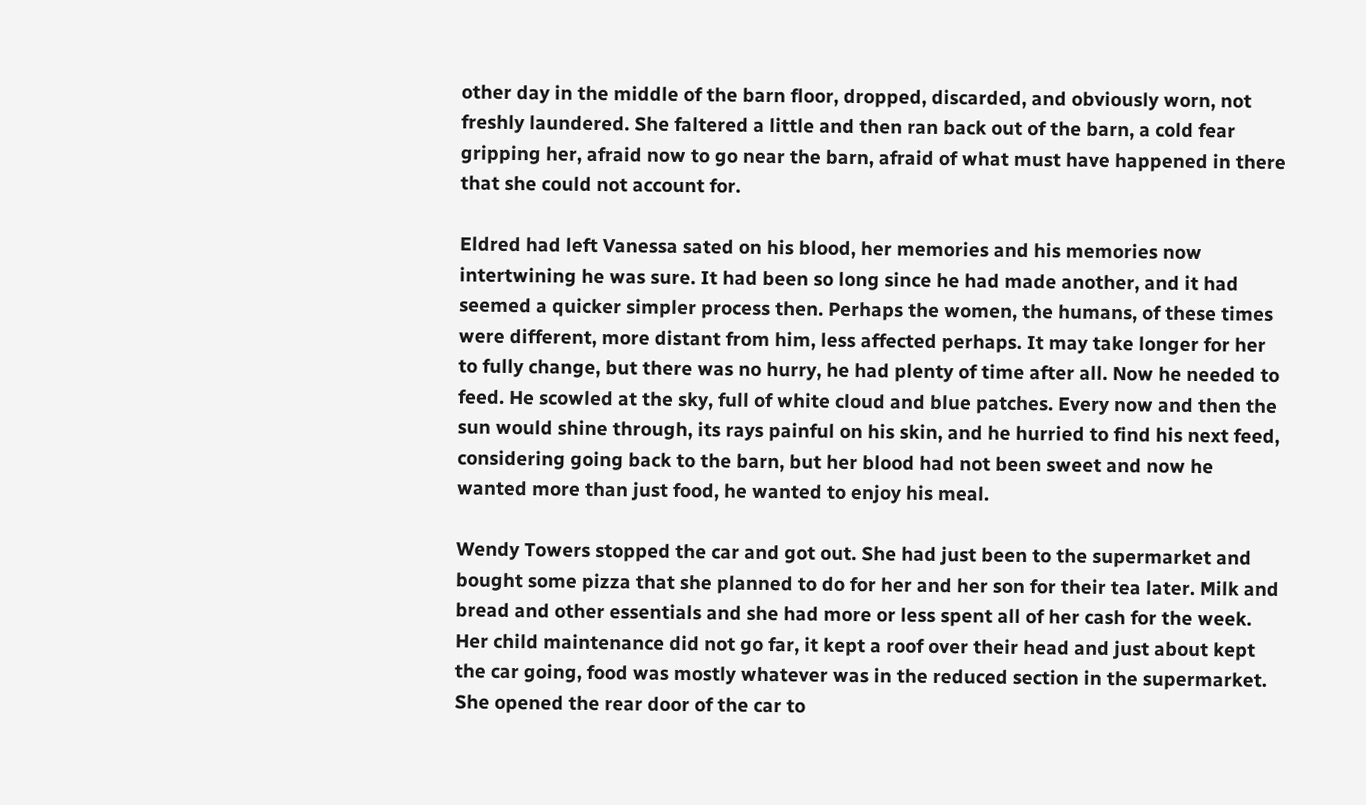other day in the middle of the barn floor, dropped, discarded, and obviously worn, not freshly laundered. She faltered a little and then ran back out of the barn, a cold fear gripping her, afraid now to go near the barn, afraid of what must have happened in there that she could not account for.

Eldred had left Vanessa sated on his blood, her memories and his memories now intertwining he was sure. It had been so long since he had made another, and it had seemed a quicker simpler process then. Perhaps the women, the humans, of these times were different, more distant from him, less affected perhaps. It may take longer for her to fully change, but there was no hurry, he had plenty of time after all. Now he needed to feed. He scowled at the sky, full of white cloud and blue patches. Every now and then the sun would shine through, its rays painful on his skin, and he hurried to find his next feed, considering going back to the barn, but her blood had not been sweet and now he wanted more than just food, he wanted to enjoy his meal.

Wendy Towers stopped the car and got out. She had just been to the supermarket and bought some pizza that she planned to do for her and her son for their tea later. Milk and bread and other essentials and she had more or less spent all of her cash for the week. Her child maintenance did not go far, it kept a roof over their head and just about kept the car going, food was mostly whatever was in the reduced section in the supermarket. She opened the rear door of the car to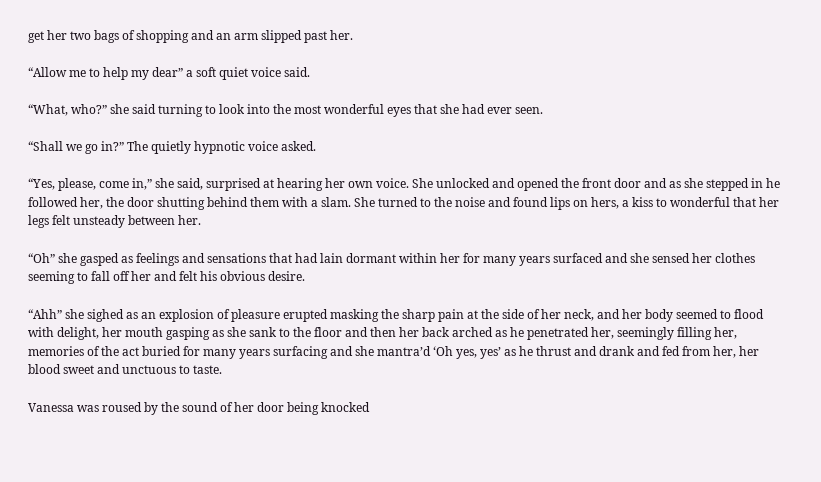get her two bags of shopping and an arm slipped past her.

“Allow me to help my dear” a soft quiet voice said.

“What, who?” she said turning to look into the most wonderful eyes that she had ever seen.

“Shall we go in?” The quietly hypnotic voice asked.

“Yes, please, come in,” she said, surprised at hearing her own voice. She unlocked and opened the front door and as she stepped in he followed her, the door shutting behind them with a slam. She turned to the noise and found lips on hers, a kiss to wonderful that her legs felt unsteady between her.

“Oh” she gasped as feelings and sensations that had lain dormant within her for many years surfaced and she sensed her clothes seeming to fall off her and felt his obvious desire.

“Ahh” she sighed as an explosion of pleasure erupted masking the sharp pain at the side of her neck, and her body seemed to flood with delight, her mouth gasping as she sank to the floor and then her back arched as he penetrated her, seemingly filling her, memories of the act buried for many years surfacing and she mantra’d ‘Oh yes, yes’ as he thrust and drank and fed from her, her blood sweet and unctuous to taste.

Vanessa was roused by the sound of her door being knocked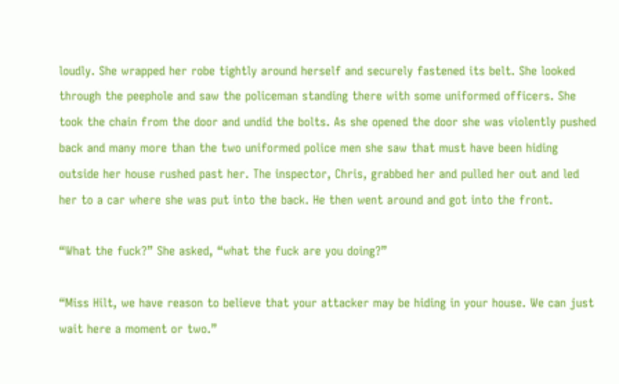loudly. She wrapped her robe tightly around herself and securely fastened its belt. She looked through the peephole and saw the policeman standing there with some uniformed officers. She took the chain from the door and undid the bolts. As she opened the door she was violently pushed back and many more than the two uniformed police men she saw that must have been hiding outside her house rushed past her. The inspector, Chris, grabbed her and pulled her out and led her to a car where she was put into the back. He then went around and got into the front.

“What the fuck?” She asked, “what the fuck are you doing?”

“Miss Hilt, we have reason to believe that your attacker may be hiding in your house. We can just wait here a moment or two.”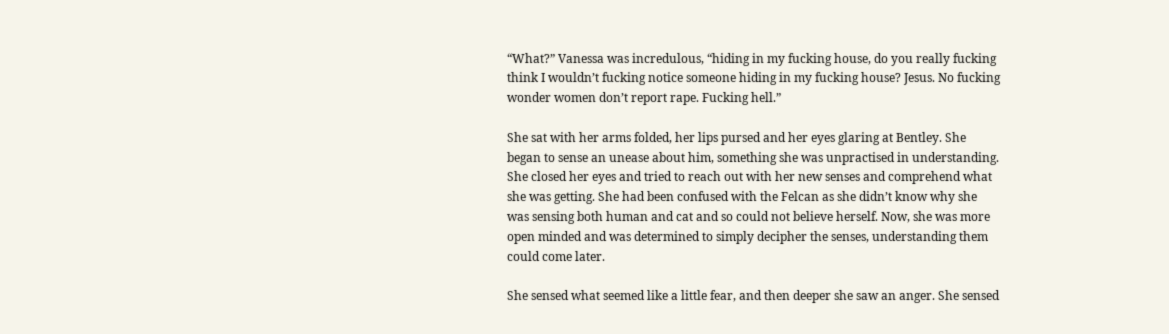“What?” Vanessa was incredulous, “hiding in my fucking house, do you really fucking think I wouldn’t fucking notice someone hiding in my fucking house? Jesus. No fucking wonder women don’t report rape. Fucking hell.”

She sat with her arms folded, her lips pursed and her eyes glaring at Bentley. She began to sense an unease about him, something she was unpractised in understanding. She closed her eyes and tried to reach out with her new senses and comprehend what she was getting. She had been confused with the Felcan as she didn’t know why she was sensing both human and cat and so could not believe herself. Now, she was more open minded and was determined to simply decipher the senses, understanding them could come later.

She sensed what seemed like a little fear, and then deeper she saw an anger. She sensed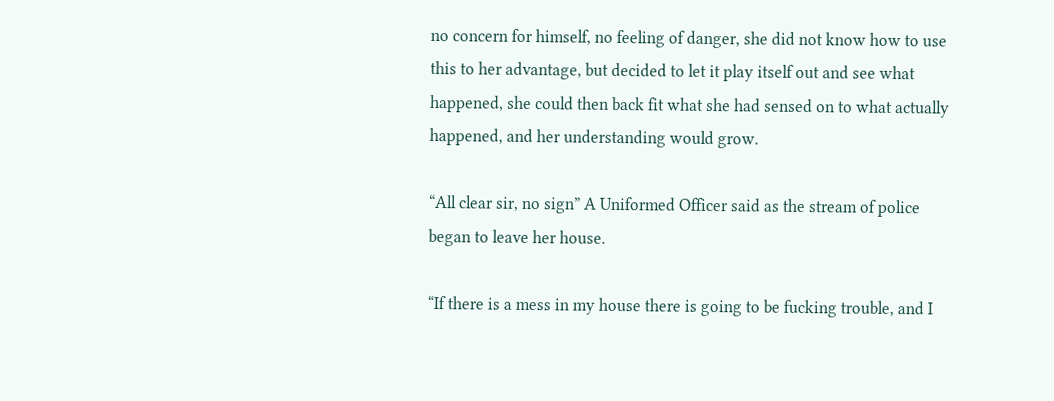no concern for himself, no feeling of danger, she did not know how to use this to her advantage, but decided to let it play itself out and see what happened, she could then back fit what she had sensed on to what actually happened, and her understanding would grow.

“All clear sir, no sign” A Uniformed Officer said as the stream of police began to leave her house.

“If there is a mess in my house there is going to be fucking trouble, and I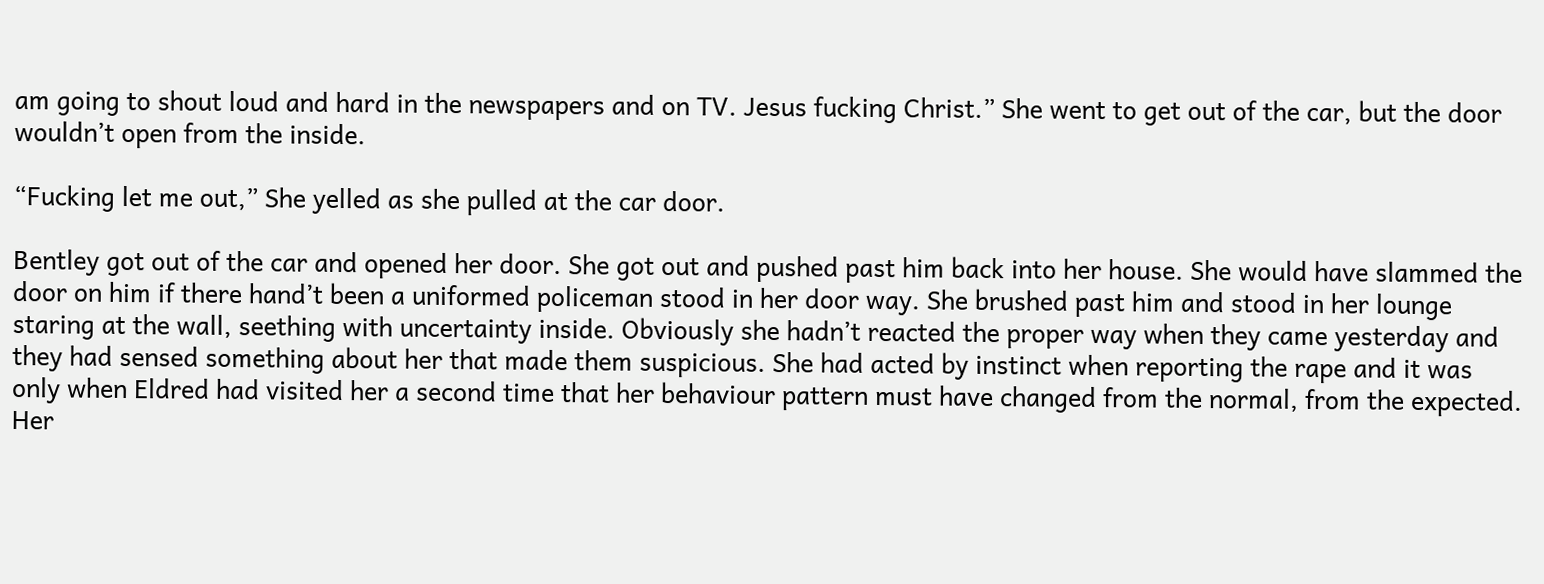am going to shout loud and hard in the newspapers and on TV. Jesus fucking Christ.” She went to get out of the car, but the door wouldn’t open from the inside.

“Fucking let me out,” She yelled as she pulled at the car door.

Bentley got out of the car and opened her door. She got out and pushed past him back into her house. She would have slammed the door on him if there hand’t been a uniformed policeman stood in her door way. She brushed past him and stood in her lounge staring at the wall, seething with uncertainty inside. Obviously she hadn’t reacted the proper way when they came yesterday and they had sensed something about her that made them suspicious. She had acted by instinct when reporting the rape and it was only when Eldred had visited her a second time that her behaviour pattern must have changed from the normal, from the expected. Her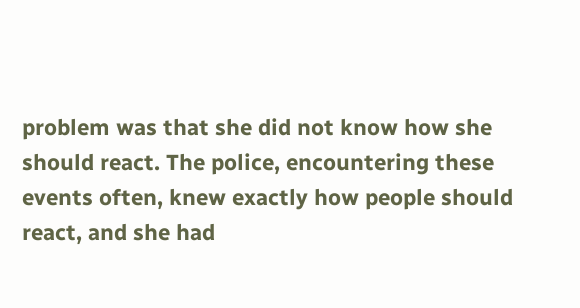problem was that she did not know how she should react. The police, encountering these events often, knew exactly how people should react, and she had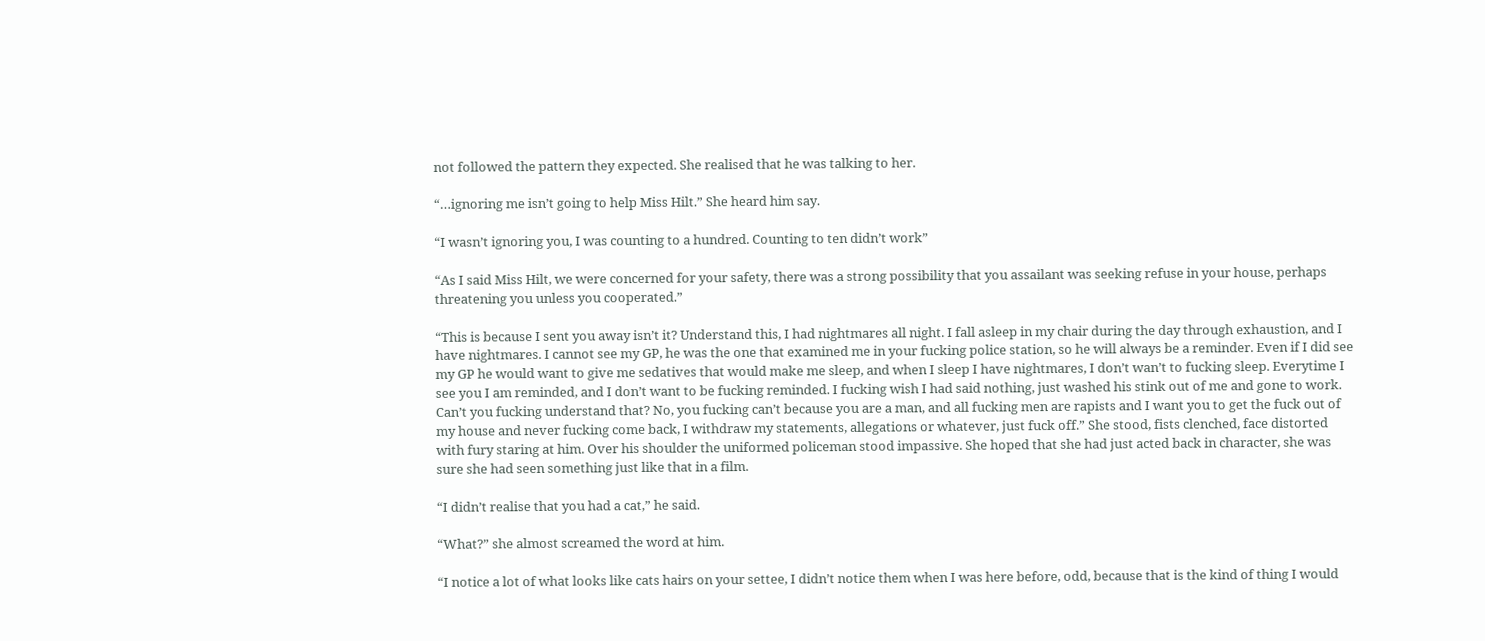not followed the pattern they expected. She realised that he was talking to her.

“…ignoring me isn’t going to help Miss Hilt.” She heard him say.

“I wasn’t ignoring you, I was counting to a hundred. Counting to ten didn’t work”

“As I said Miss Hilt, we were concerned for your safety, there was a strong possibility that you assailant was seeking refuse in your house, perhaps threatening you unless you cooperated.”

“This is because I sent you away isn’t it? Understand this, I had nightmares all night. I fall asleep in my chair during the day through exhaustion, and I have nightmares. I cannot see my GP, he was the one that examined me in your fucking police station, so he will always be a reminder. Even if I did see my GP he would want to give me sedatives that would make me sleep, and when I sleep I have nightmares, I don’t wan’t to fucking sleep. Everytime I see you I am reminded, and I don’t want to be fucking reminded. I fucking wish I had said nothing, just washed his stink out of me and gone to work. Can’t you fucking understand that? No, you fucking can’t because you are a man, and all fucking men are rapists and I want you to get the fuck out of my house and never fucking come back, I withdraw my statements, allegations or whatever, just fuck off.” She stood, fists clenched, face distorted with fury staring at him. Over his shoulder the uniformed policeman stood impassive. She hoped that she had just acted back in character, she was sure she had seen something just like that in a film.

“I didn’t realise that you had a cat,” he said.

“What?” she almost screamed the word at him.

“I notice a lot of what looks like cats hairs on your settee, I didn’t notice them when I was here before, odd, because that is the kind of thing I would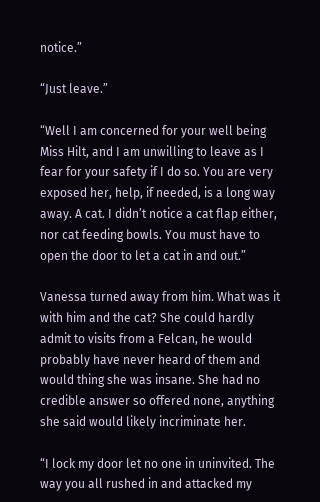notice.”

“Just leave.”

“Well I am concerned for your well being Miss Hilt, and I am unwilling to leave as I fear for your safety if I do so. You are very exposed her, help, if needed, is a long way away. A cat. I didn’t notice a cat flap either, nor cat feeding bowls. You must have to open the door to let a cat in and out.”

Vanessa turned away from him. What was it with him and the cat? She could hardly admit to visits from a Felcan, he would probably have never heard of them and would thing she was insane. She had no credible answer so offered none, anything she said would likely incriminate her.

“I lock my door let no one in uninvited. The way you all rushed in and attacked my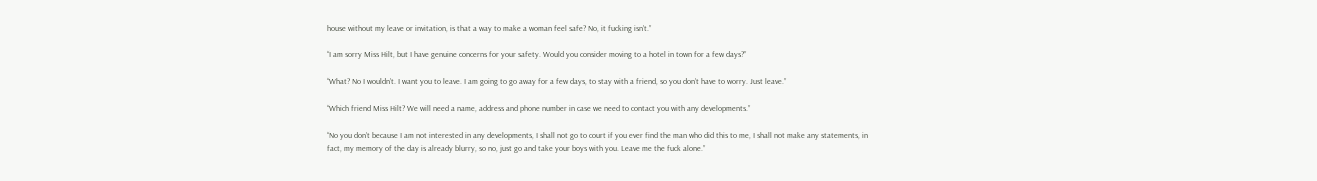house without my leave or invitation, is that a way to make a woman feel safe? No, it fucking isn’t.”

“I am sorry Miss Hilt, but I have genuine concerns for your safety. Would you consider moving to a hotel in town for a few days?”

“What? No I wouldn’t. I want you to leave. I am going to go away for a few days, to stay with a friend, so you don’t have to worry. Just leave.”

“Which friend Miss Hilt? We will need a name, address and phone number in case we need to contact you with any developments.”

“No you don’t because I am not interested in any developments, I shall not go to court if you ever find the man who did this to me, I shall not make any statements, in fact, my memory of the day is already blurry, so no, just go and take your boys with you. Leave me the fuck alone.”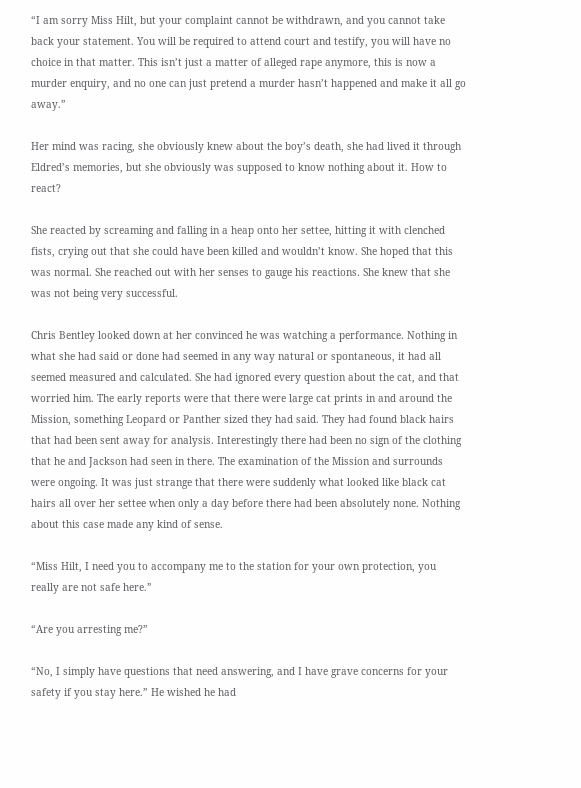“I am sorry Miss Hilt, but your complaint cannot be withdrawn, and you cannot take back your statement. You will be required to attend court and testify, you will have no choice in that matter. This isn’t just a matter of alleged rape anymore, this is now a murder enquiry, and no one can just pretend a murder hasn’t happened and make it all go away.”

Her mind was racing, she obviously knew about the boy’s death, she had lived it through Eldred’s memories, but she obviously was supposed to know nothing about it. How to react?

She reacted by screaming and falling in a heap onto her settee, hitting it with clenched fists, crying out that she could have been killed and wouldn’t know. She hoped that this was normal. She reached out with her senses to gauge his reactions. She knew that she was not being very successful.

Chris Bentley looked down at her convinced he was watching a performance. Nothing in what she had said or done had seemed in any way natural or spontaneous, it had all seemed measured and calculated. She had ignored every question about the cat, and that worried him. The early reports were that there were large cat prints in and around the Mission, something Leopard or Panther sized they had said. They had found black hairs that had been sent away for analysis. Interestingly there had been no sign of the clothing that he and Jackson had seen in there. The examination of the Mission and surrounds were ongoing. It was just strange that there were suddenly what looked like black cat hairs all over her settee when only a day before there had been absolutely none. Nothing about this case made any kind of sense.

“Miss Hilt, I need you to accompany me to the station for your own protection, you really are not safe here.”

“Are you arresting me?”

“No, I simply have questions that need answering, and I have grave concerns for your safety if you stay here.” He wished he had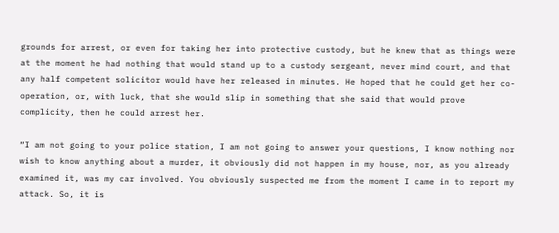grounds for arrest, or even for taking her into protective custody, but he knew that as things were at the moment he had nothing that would stand up to a custody sergeant, never mind court, and that any half competent solicitor would have her released in minutes. He hoped that he could get her co-operation, or, with luck, that she would slip in something that she said that would prove complicity, then he could arrest her.

“I am not going to your police station, I am not going to answer your questions, I know nothing nor wish to know anything about a murder, it obviously did not happen in my house, nor, as you already examined it, was my car involved. You obviously suspected me from the moment I came in to report my attack. So, it is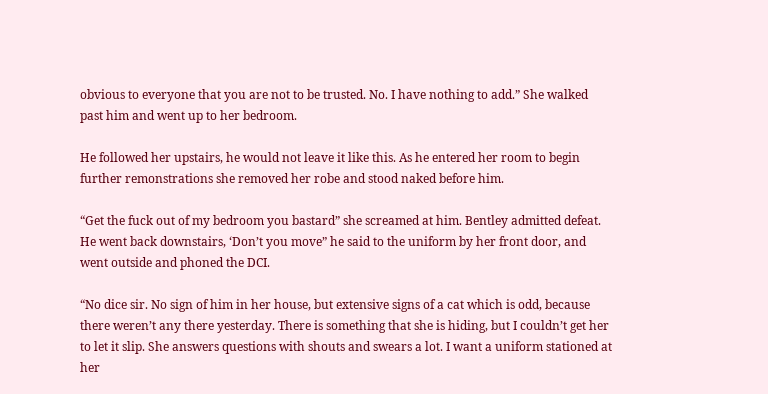obvious to everyone that you are not to be trusted. No. I have nothing to add.” She walked past him and went up to her bedroom.

He followed her upstairs, he would not leave it like this. As he entered her room to begin further remonstrations she removed her robe and stood naked before him.

“Get the fuck out of my bedroom you bastard” she screamed at him. Bentley admitted defeat. He went back downstairs, ‘Don’t you move” he said to the uniform by her front door, and went outside and phoned the DCI.

“No dice sir. No sign of him in her house, but extensive signs of a cat which is odd, because there weren’t any there yesterday. There is something that she is hiding, but I couldn’t get her to let it slip. She answers questions with shouts and swears a lot. I want a uniform stationed at her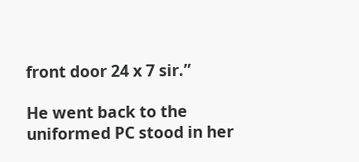front door 24 x 7 sir.”

He went back to the uniformed PC stood in her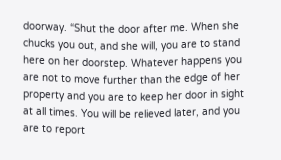doorway. “Shut the door after me. When she chucks you out, and she will, you are to stand here on her doorstep. Whatever happens you are not to move further than the edge of her property and you are to keep her door in sight at all times. You will be relieved later, and you are to report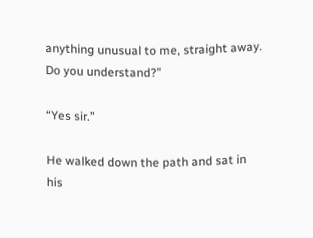anything unusual to me, straight away. Do you understand?”

“Yes sir.”

He walked down the path and sat in his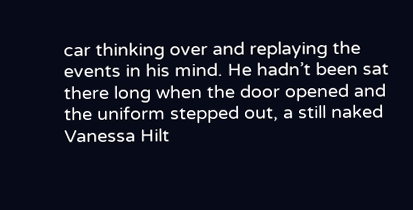car thinking over and replaying the events in his mind. He hadn’t been sat there long when the door opened and the uniform stepped out, a still naked Vanessa Hilt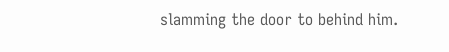slamming the door to behind him.